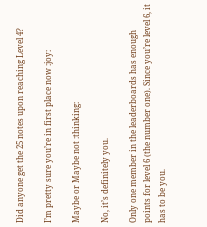Did anyone get the 25 notes upon reaching Level 4?

I’m pretty sure you’re in first place now :joy:

Maybe or Maybe not :thinking:

No, it’s definitely you.

Only one member in the leaderboards has enough points for level 6 (the number one). Since you’re level 6, it has to be you.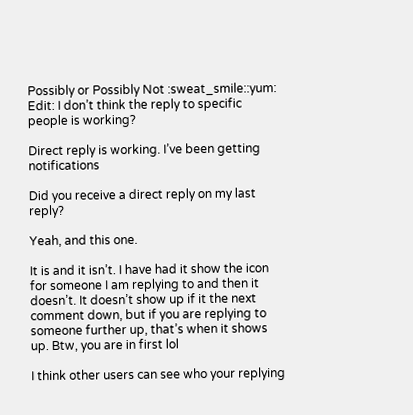Possibly or Possibly Not :sweat_smile::yum:
Edit: I don’t think the reply to specific people is working?

Direct reply is working. I’ve been getting notifications

Did you receive a direct reply on my last reply?

Yeah, and this one.

It is and it isn’t. I have had it show the icon for someone I am replying to and then it doesn’t. It doesn’t show up if it the next comment down, but if you are replying to someone further up, that’s when it shows up. Btw, you are in first lol

I think other users can see who your replying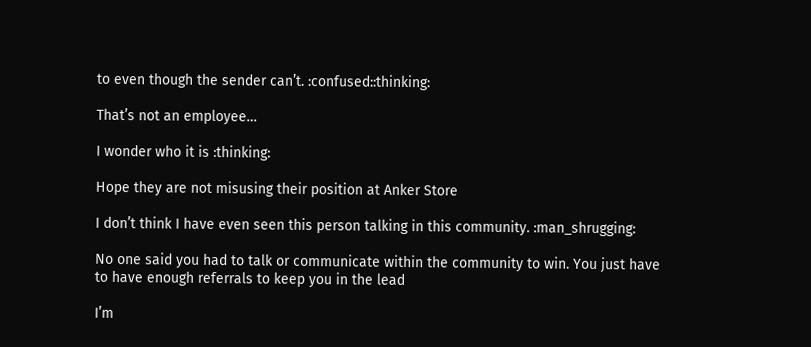to even though the sender can’t. :confused::thinking:

That’s not an employee…

I wonder who it is :thinking:

Hope they are not misusing their position at Anker Store

I don’t think I have even seen this person talking in this community. :man_shrugging:

No one said you had to talk or communicate within the community to win. You just have to have enough referrals to keep you in the lead

I’m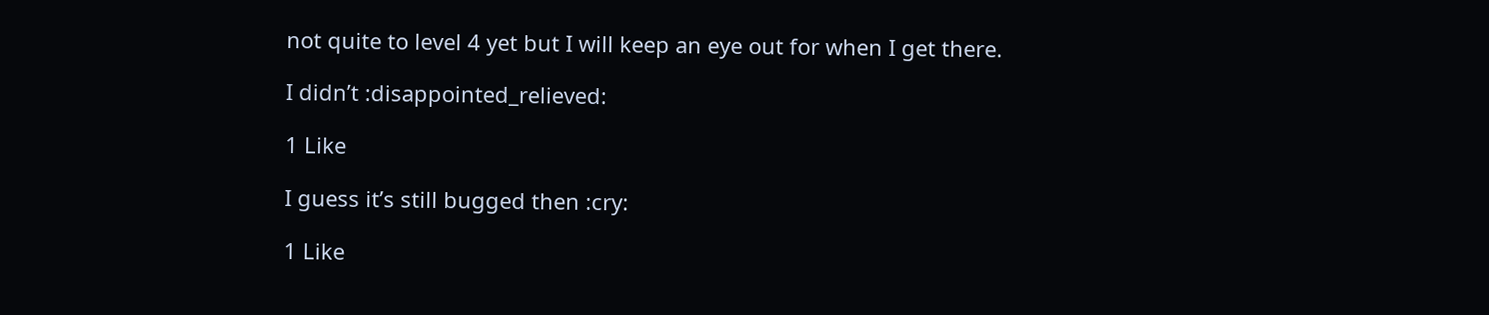not quite to level 4 yet but I will keep an eye out for when I get there.

I didn’t :disappointed_relieved:

1 Like

I guess it’s still bugged then :cry:

1 Like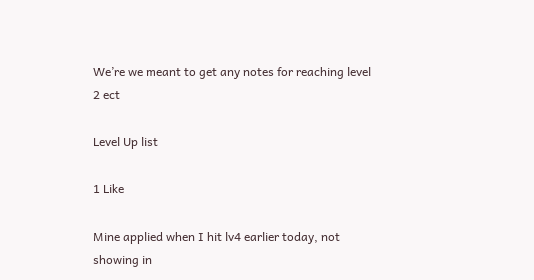We’re we meant to get any notes for reaching level 2 ect

Level Up list

1 Like

Mine applied when I hit lv4 earlier today, not showing in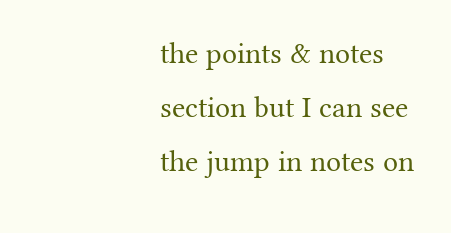the points & notes section but I can see the jump in notes on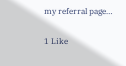my referral page…

1 Like